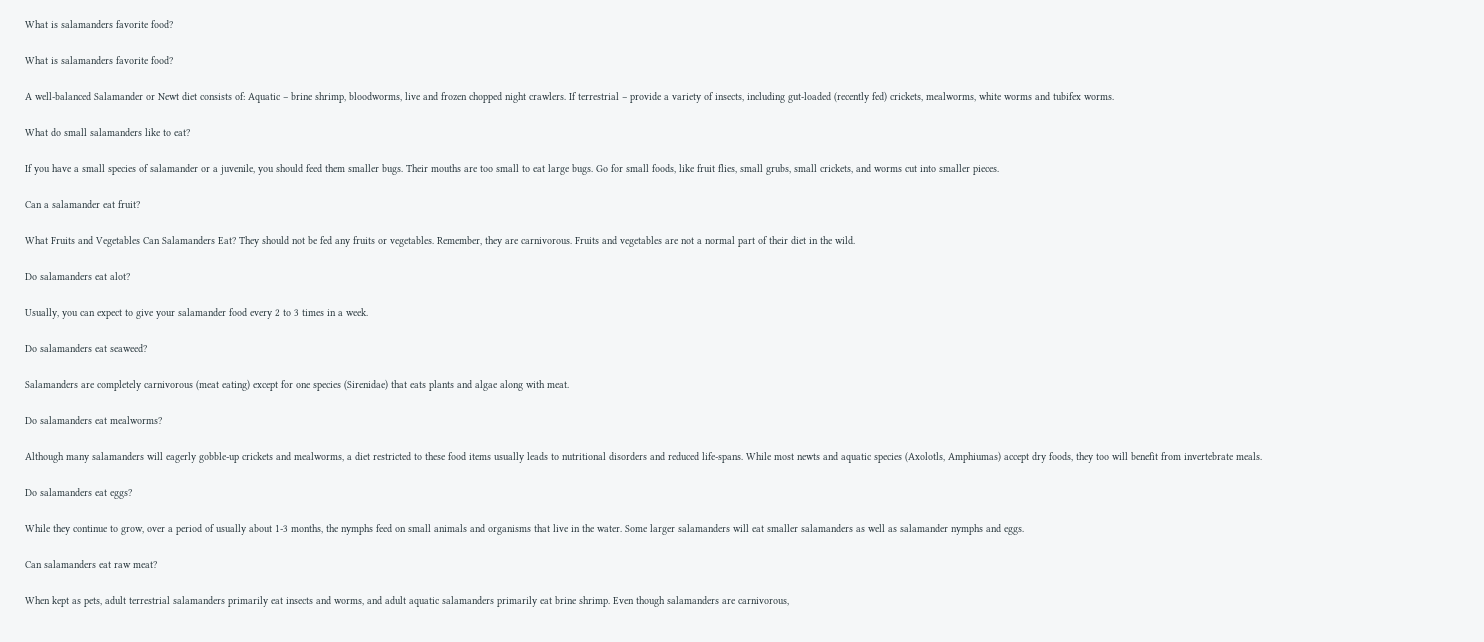What is salamanders favorite food?

What is salamanders favorite food?

A well-balanced Salamander or Newt diet consists of: Aquatic – brine shrimp, bloodworms, live and frozen chopped night crawlers. If terrestrial – provide a variety of insects, including gut-loaded (recently fed) crickets, mealworms, white worms and tubifex worms.

What do small salamanders like to eat?

If you have a small species of salamander or a juvenile, you should feed them smaller bugs. Their mouths are too small to eat large bugs. Go for small foods, like fruit flies, small grubs, small crickets, and worms cut into smaller pieces.

Can a salamander eat fruit?

What Fruits and Vegetables Can Salamanders Eat? They should not be fed any fruits or vegetables. Remember, they are carnivorous. Fruits and vegetables are not a normal part of their diet in the wild.

Do salamanders eat alot?

Usually, you can expect to give your salamander food every 2 to 3 times in a week.

Do salamanders eat seaweed?

Salamanders are completely carnivorous (meat eating) except for one species (Sirenidae) that eats plants and algae along with meat.

Do salamanders eat mealworms?

Although many salamanders will eagerly gobble-up crickets and mealworms, a diet restricted to these food items usually leads to nutritional disorders and reduced life-spans. While most newts and aquatic species (Axolotls, Amphiumas) accept dry foods, they too will benefit from invertebrate meals.

Do salamanders eat eggs?

While they continue to grow, over a period of usually about 1-3 months, the nymphs feed on small animals and organisms that live in the water. Some larger salamanders will eat smaller salamanders as well as salamander nymphs and eggs.

Can salamanders eat raw meat?

When kept as pets, adult terrestrial salamanders primarily eat insects and worms, and adult aquatic salamanders primarily eat brine shrimp. Even though salamanders are carnivorous,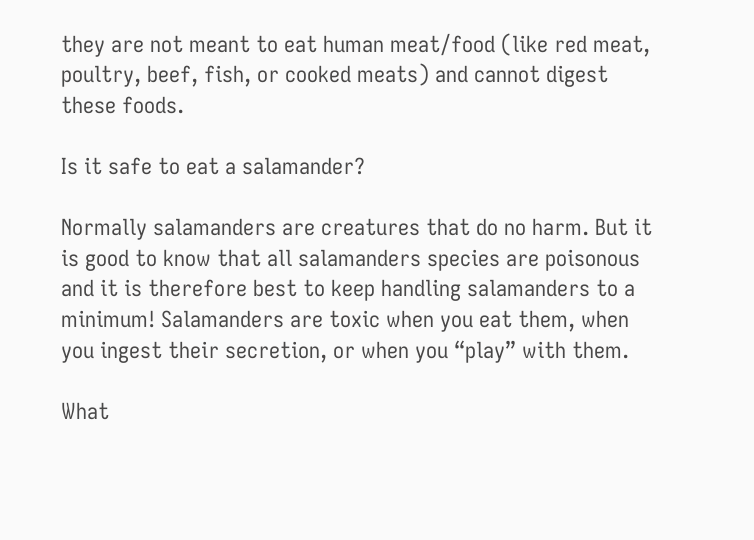they are not meant to eat human meat/food (like red meat, poultry, beef, fish, or cooked meats) and cannot digest these foods.

Is it safe to eat a salamander?

Normally salamanders are creatures that do no harm. But it is good to know that all salamanders species are poisonous and it is therefore best to keep handling salamanders to a minimum! Salamanders are toxic when you eat them, when you ingest their secretion, or when you “play” with them.

What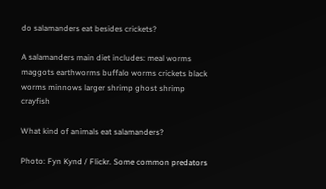do salamanders eat besides crickets?

A salamanders main diet includes: meal worms maggots earthworms buffalo worms crickets black worms minnows larger shrimp ghost shrimp crayfish

What kind of animals eat salamanders?

Photo: Fyn Kynd / Flickr. Some common predators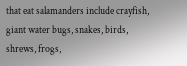that eat salamanders include crayfish, giant water bugs, snakes, birds, shrews, frogs,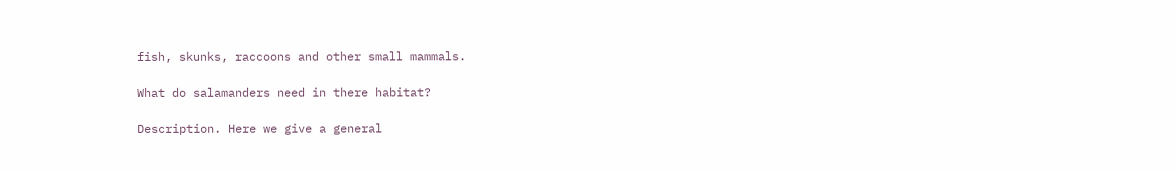fish, skunks, raccoons and other small mammals.

What do salamanders need in there habitat?

Description. Here we give a general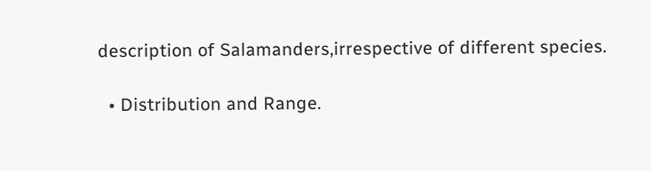description of Salamanders,irrespective of different species.

  • Distribution and Range.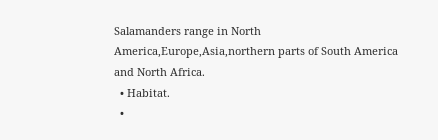Salamanders range in North America,Europe,Asia,northern parts of South America and North Africa.
  • Habitat.
  •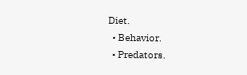Diet.
  • Behavior.
  • Predators.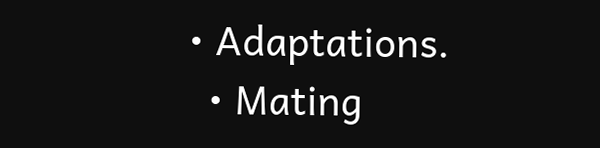• Adaptations.
  • Mating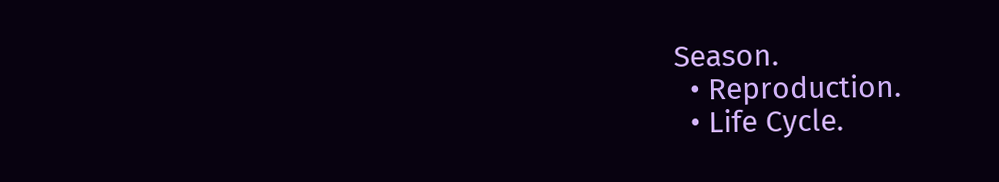Season.
  • Reproduction.
  • Life Cycle.